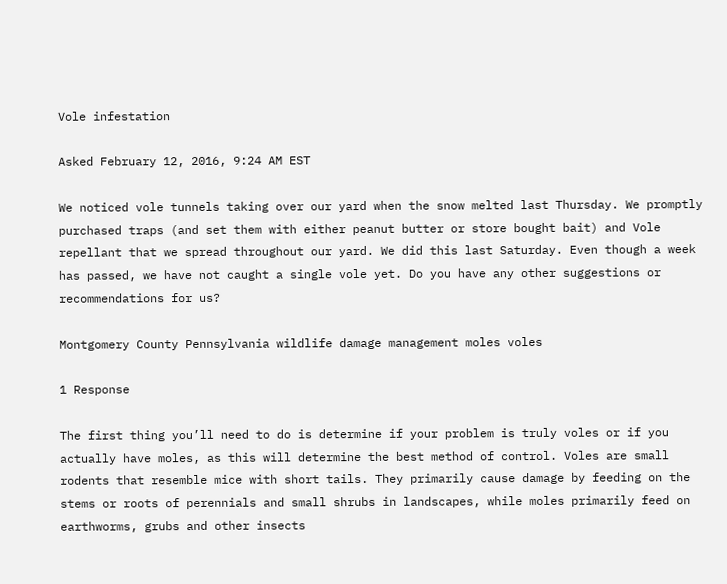Vole infestation

Asked February 12, 2016, 9:24 AM EST

We noticed vole tunnels taking over our yard when the snow melted last Thursday. We promptly purchased traps (and set them with either peanut butter or store bought bait) and Vole repellant that we spread throughout our yard. We did this last Saturday. Even though a week has passed, we have not caught a single vole yet. Do you have any other suggestions or recommendations for us?

Montgomery County Pennsylvania wildlife damage management moles voles

1 Response

The first thing you’ll need to do is determine if your problem is truly voles or if you actually have moles, as this will determine the best method of control. Voles are small rodents that resemble mice with short tails. They primarily cause damage by feeding on the stems or roots of perennials and small shrubs in landscapes, while moles primarily feed on earthworms, grubs and other insects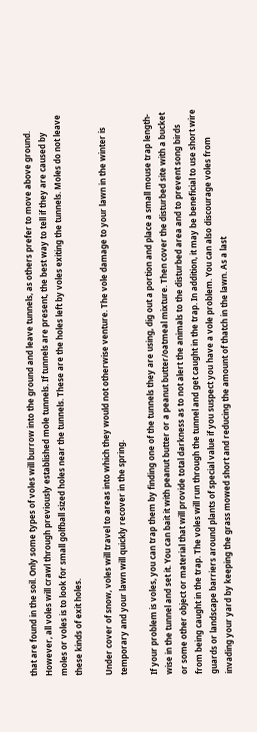that are found in the soil. Only some types of voles will burrow into the ground and leave tunnels, as others prefer to move above ground. However, all voles will crawl through previously established mole tunnels. If tunnels are present, the best way to tell if they are caused by moles or voles is to look for small golfball sized holes near the tunnels. These are the holes left by voles exiting the tunnels. Moles do not leave these kinds of exit holes.

Under cover of snow, voles will travel to areas into which they would not otherwise venture. The vole damage to your lawn in the winter is temporary and your lawn will quickly recover in the spring.

If your problem is voles, you can trap them by finding one of the tunnels they are using, dig out a portion and place a small mouse trap length-wise in the tunnel and set it. You can bait it with peanut butter or a peanut butter/oatmeal mixture. Then cover the disturbed site with a bucket or some other object or material that will provide total darkness as to not alert the animals to the disturbed area and to prevent song birds from being caught in the trap. The voles will run through the tunnel and get caught in the trap. In addition, it may be beneficial to use short wire guards or landscape barriers around plants of special value if you suspect you have a vole problem. You can also discourage voles from invading your yard by keeping the grass mowed short and reducing the amount of thatch in the lawn. As a last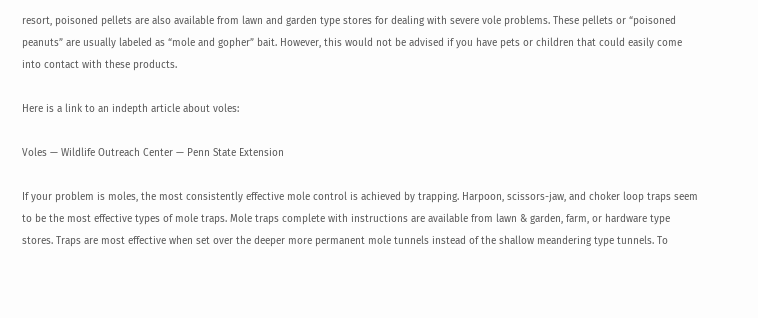resort, poisoned pellets are also available from lawn and garden type stores for dealing with severe vole problems. These pellets or “poisoned peanuts” are usually labeled as “mole and gopher” bait. However, this would not be advised if you have pets or children that could easily come into contact with these products.

Here is a link to an indepth article about voles:

Voles — Wildlife Outreach Center — Penn State Extension

If your problem is moles, the most consistently effective mole control is achieved by trapping. Harpoon, scissors-jaw, and choker loop traps seem to be the most effective types of mole traps. Mole traps complete with instructions are available from lawn & garden, farm, or hardware type stores. Traps are most effective when set over the deeper more permanent mole tunnels instead of the shallow meandering type tunnels. To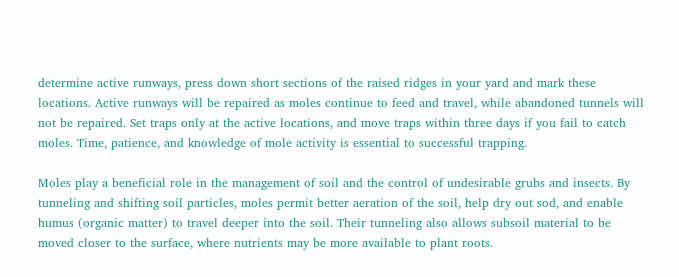determine active runways, press down short sections of the raised ridges in your yard and mark these locations. Active runways will be repaired as moles continue to feed and travel, while abandoned tunnels will not be repaired. Set traps only at the active locations, and move traps within three days if you fail to catch moles. Time, patience, and knowledge of mole activity is essential to successful trapping.

Moles play a beneficial role in the management of soil and the control of undesirable grubs and insects. By tunneling and shifting soil particles, moles permit better aeration of the soil, help dry out sod, and enable humus (organic matter) to travel deeper into the soil. Their tunneling also allows subsoil material to be moved closer to the surface, where nutrients may be more available to plant roots.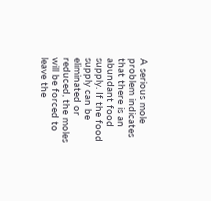A serious mole problem indicates that there is an abundant food supply. If the food supply can be eliminated or reduced, the moles will be forced to leave the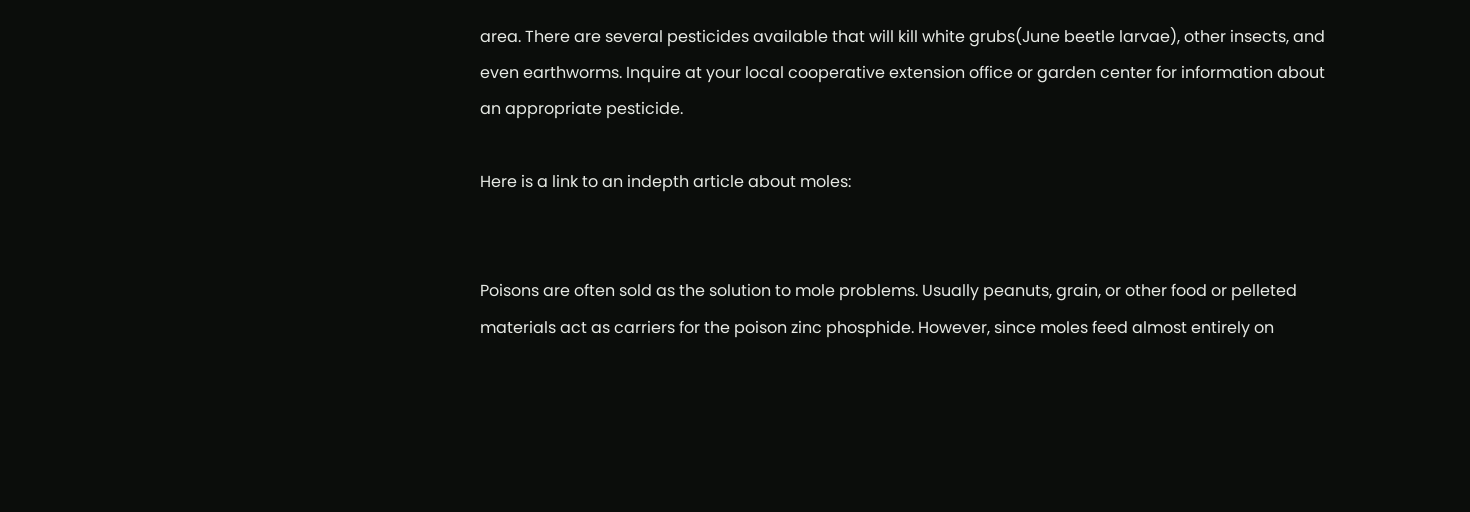area. There are several pesticides available that will kill white grubs(June beetle larvae), other insects, and even earthworms. Inquire at your local cooperative extension office or garden center for information about an appropriate pesticide.

Here is a link to an indepth article about moles:


Poisons are often sold as the solution to mole problems. Usually peanuts, grain, or other food or pelleted materials act as carriers for the poison zinc phosphide. However, since moles feed almost entirely on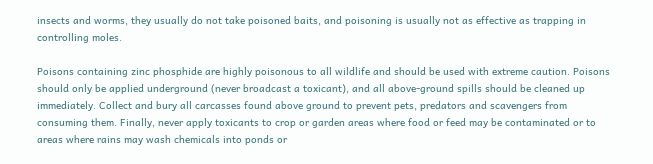insects and worms, they usually do not take poisoned baits, and poisoning is usually not as effective as trapping in controlling moles.

Poisons containing zinc phosphide are highly poisonous to all wildlife and should be used with extreme caution. Poisons should only be applied underground (never broadcast a toxicant), and all above-ground spills should be cleaned up immediately. Collect and bury all carcasses found above ground to prevent pets, predators and scavengers from consuming them. Finally, never apply toxicants to crop or garden areas where food or feed may be contaminated or to areas where rains may wash chemicals into ponds or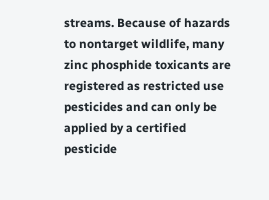streams. Because of hazards to nontarget wildlife, many zinc phosphide toxicants are registered as restricted use pesticides and can only be applied by a certified pesticide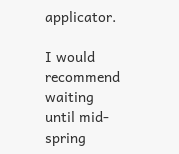applicator.

I would recommend waiting until mid-spring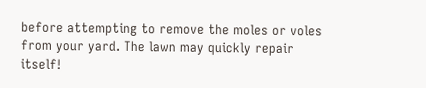before attempting to remove the moles or voles from your yard. The lawn may quickly repair itself!